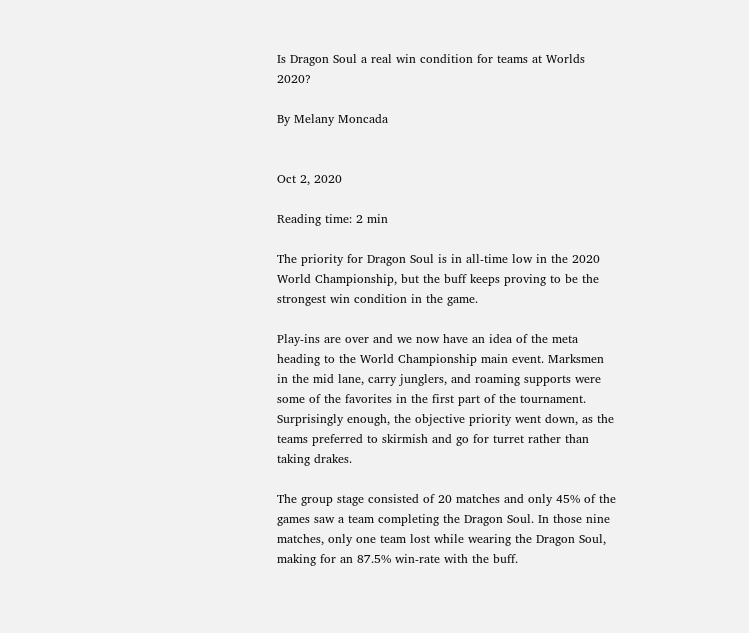Is Dragon Soul a real win condition for teams at Worlds 2020?

By Melany Moncada


Oct 2, 2020

Reading time: 2 min

The priority for Dragon Soul is in all-time low in the 2020 World Championship, but the buff keeps proving to be the strongest win condition in the game.

Play-ins are over and we now have an idea of the meta heading to the World Championship main event. Marksmen in the mid lane, carry junglers, and roaming supports were some of the favorites in the first part of the tournament. Surprisingly enough, the objective priority went down, as the teams preferred to skirmish and go for turret rather than taking drakes.

The group stage consisted of 20 matches and only 45% of the games saw a team completing the Dragon Soul. In those nine matches, only one team lost while wearing the Dragon Soul, making for an 87.5% win-rate with the buff.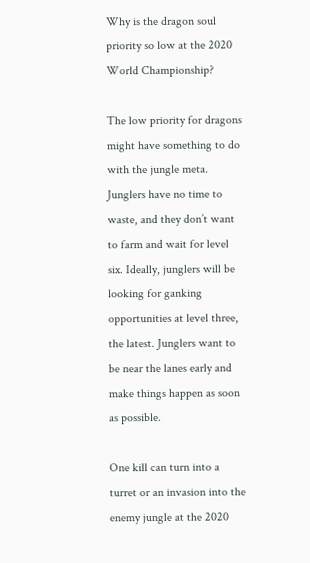Why is the dragon soul priority so low at the 2020 World Championship?

The low priority for dragons might have something to do with the jungle meta. Junglers have no time to waste, and they don’t want to farm and wait for level six. Ideally, junglers will be looking for ganking opportunities at level three, the latest. Junglers want to be near the lanes early and make things happen as soon as possible.

One kill can turn into a turret or an invasion into the enemy jungle at the 2020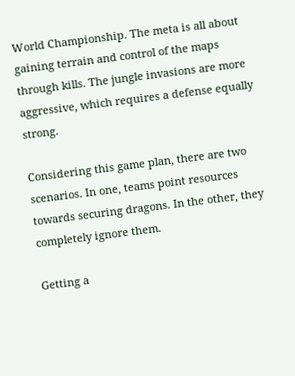World Championship. The meta is all about gaining terrain and control of the maps through kills. The jungle invasions are more aggressive, which requires a defense equally strong.

Considering this game plan, there are two scenarios. In one, teams point resources towards securing dragons. In the other, they completely ignore them.

Getting a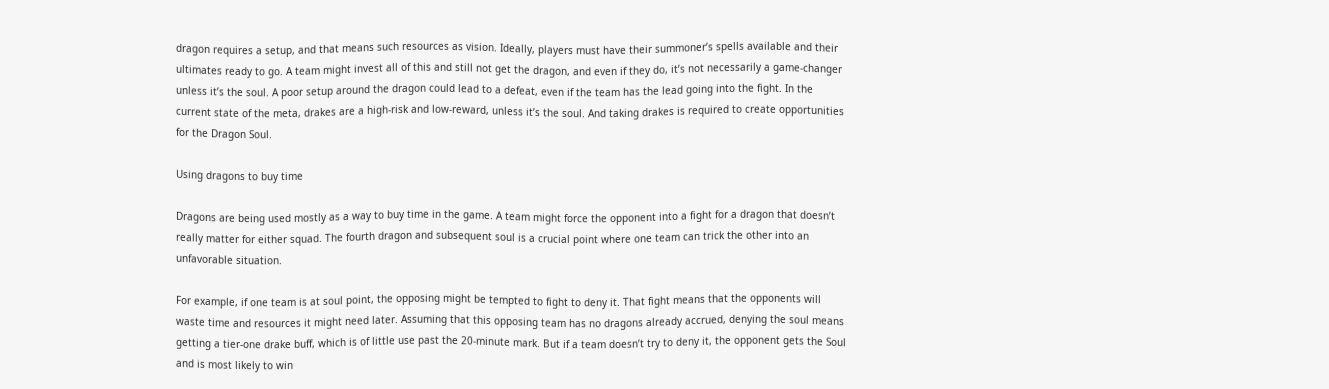dragon requires a setup, and that means such resources as vision. Ideally, players must have their summoner’s spells available and their ultimates ready to go. A team might invest all of this and still not get the dragon, and even if they do, it’s not necessarily a game-changer unless it’s the soul. A poor setup around the dragon could lead to a defeat, even if the team has the lead going into the fight. In the current state of the meta, drakes are a high-risk and low-reward, unless it’s the soul. And taking drakes is required to create opportunities for the Dragon Soul.

Using dragons to buy time

Dragons are being used mostly as a way to buy time in the game. A team might force the opponent into a fight for a dragon that doesn’t really matter for either squad. The fourth dragon and subsequent soul is a crucial point where one team can trick the other into an unfavorable situation.

For example, if one team is at soul point, the opposing might be tempted to fight to deny it. That fight means that the opponents will waste time and resources it might need later. Assuming that this opposing team has no dragons already accrued, denying the soul means getting a tier-one drake buff, which is of little use past the 20-minute mark. But if a team doesn’t try to deny it, the opponent gets the Soul and is most likely to win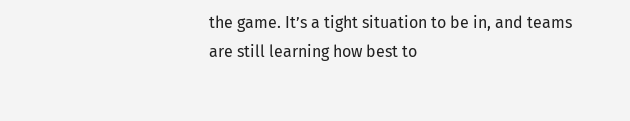the game. It’s a tight situation to be in, and teams are still learning how best to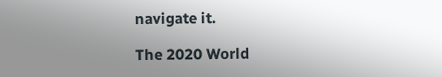navigate it.

The 2020 World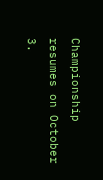Championship resumes on October 3.